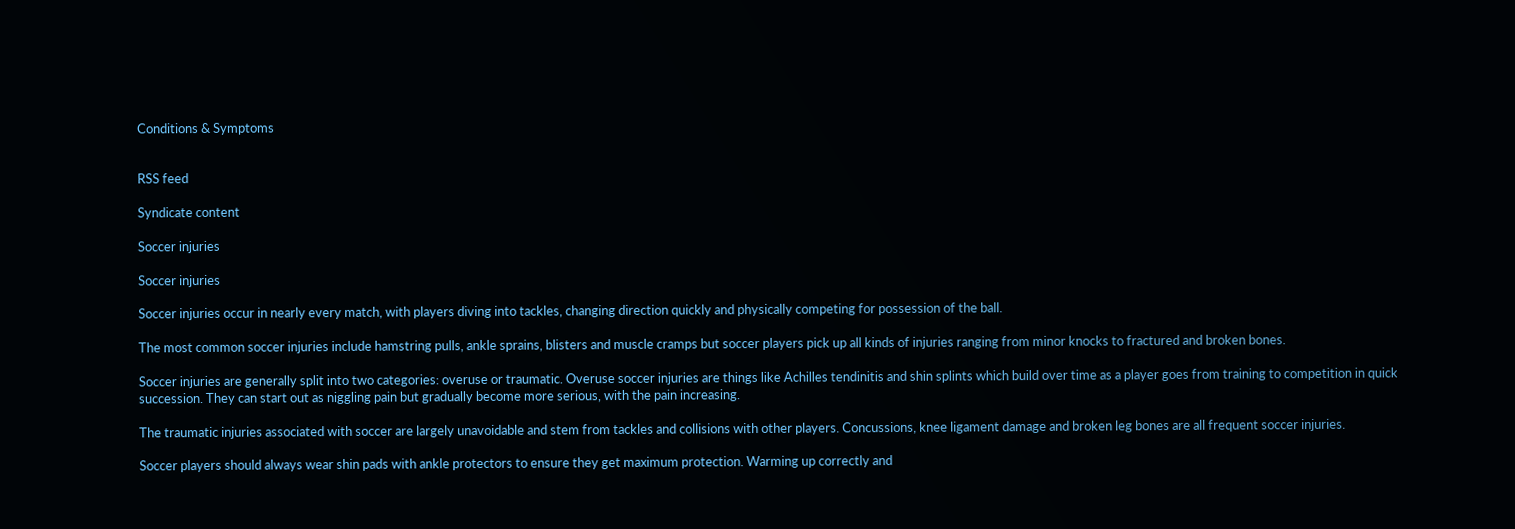Conditions & Symptoms


RSS feed

Syndicate content

Soccer injuries

Soccer injuries

Soccer injuries occur in nearly every match, with players diving into tackles, changing direction quickly and physically competing for possession of the ball.

The most common soccer injuries include hamstring pulls, ankle sprains, blisters and muscle cramps but soccer players pick up all kinds of injuries ranging from minor knocks to fractured and broken bones.

Soccer injuries are generally split into two categories: overuse or traumatic. Overuse soccer injuries are things like Achilles tendinitis and shin splints which build over time as a player goes from training to competition in quick succession. They can start out as niggling pain but gradually become more serious, with the pain increasing.

The traumatic injuries associated with soccer are largely unavoidable and stem from tackles and collisions with other players. Concussions, knee ligament damage and broken leg bones are all frequent soccer injuries.

Soccer players should always wear shin pads with ankle protectors to ensure they get maximum protection. Warming up correctly and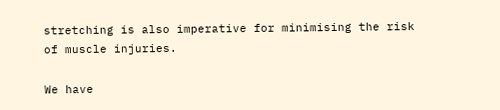stretching is also imperative for minimising the risk of muscle injuries.

We have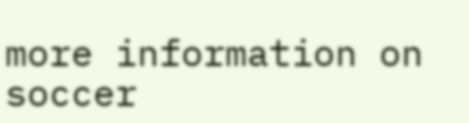more information on soccer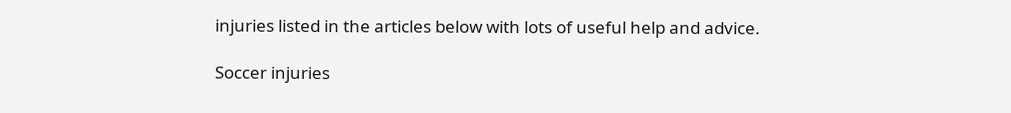injuries listed in the articles below with lots of useful help and advice.

Soccer injuries